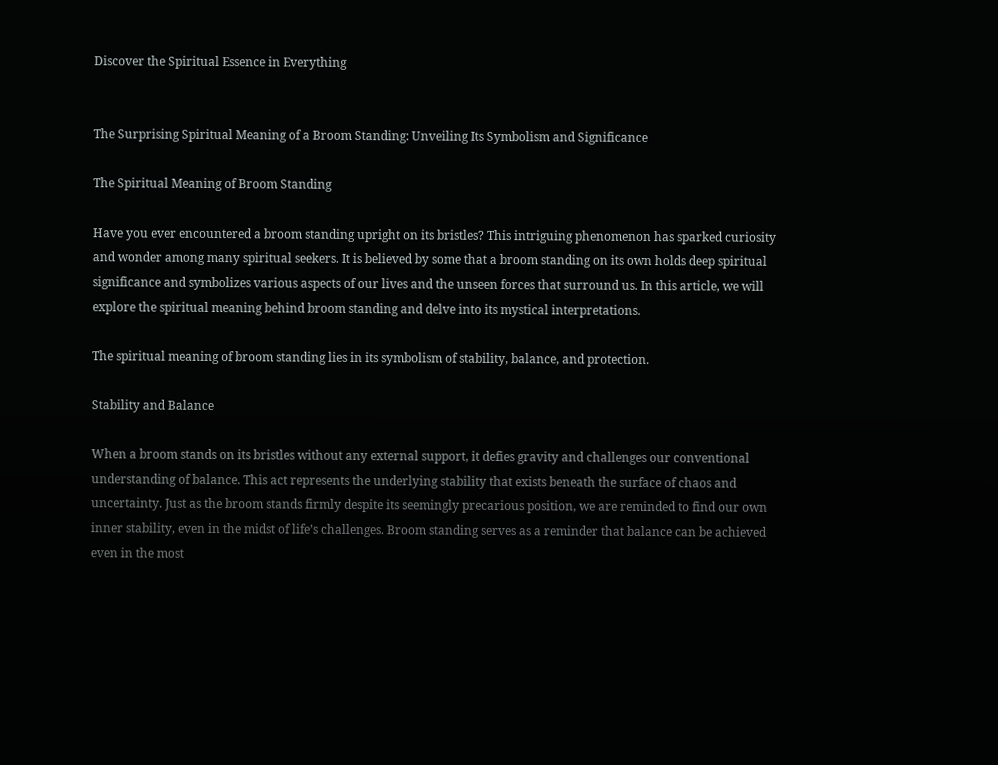Discover the Spiritual Essence in Everything


The Surprising Spiritual Meaning of a Broom Standing: Unveiling Its Symbolism and Significance

The Spiritual Meaning of Broom Standing

Have you ever encountered a broom standing upright on its bristles? This intriguing phenomenon has sparked curiosity and wonder among many spiritual seekers. It is believed by some that a broom standing on its own holds deep spiritual significance and symbolizes various aspects of our lives and the unseen forces that surround us. In this article, we will explore the spiritual meaning behind broom standing and delve into its mystical interpretations.

The spiritual meaning of broom standing lies in its symbolism of stability, balance, and protection.

Stability and Balance

When a broom stands on its bristles without any external support, it defies gravity and challenges our conventional understanding of balance. This act represents the underlying stability that exists beneath the surface of chaos and uncertainty. Just as the broom stands firmly despite its seemingly precarious position, we are reminded to find our own inner stability, even in the midst of life’s challenges. Broom standing serves as a reminder that balance can be achieved even in the most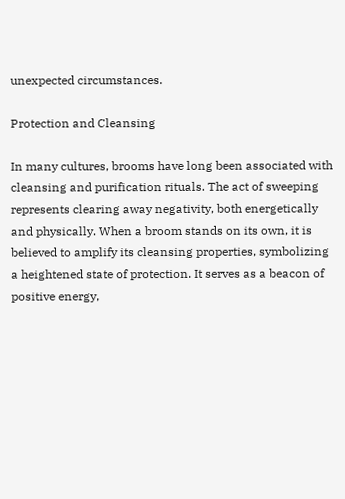unexpected circumstances.

Protection and Cleansing

In many cultures, brooms have long been associated with cleansing and purification rituals. The act of sweeping represents clearing away negativity, both energetically and physically. When a broom stands on its own, it is believed to amplify its cleansing properties, symbolizing a heightened state of protection. It serves as a beacon of positive energy,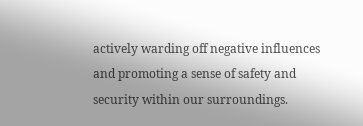actively warding off negative influences and promoting a sense of safety and security within our surroundings.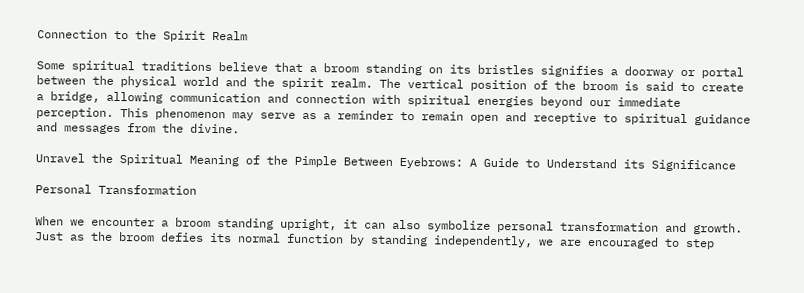Connection to the Spirit Realm

Some spiritual traditions believe that a broom standing on its bristles signifies a doorway or portal between the physical world and the spirit realm. The vertical position of the broom is said to create a bridge, allowing communication and connection with spiritual energies beyond our immediate perception. This phenomenon may serve as a reminder to remain open and receptive to spiritual guidance and messages from the divine.

Unravel the Spiritual Meaning of the Pimple Between Eyebrows: A Guide to Understand its Significance

Personal Transformation

When we encounter a broom standing upright, it can also symbolize personal transformation and growth. Just as the broom defies its normal function by standing independently, we are encouraged to step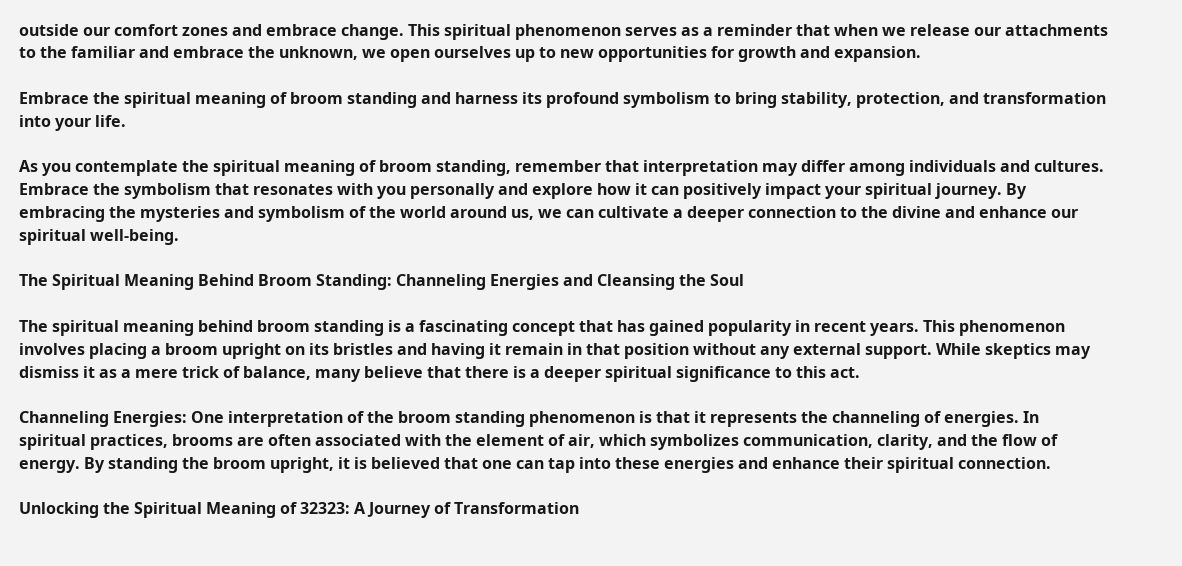outside our comfort zones and embrace change. This spiritual phenomenon serves as a reminder that when we release our attachments to the familiar and embrace the unknown, we open ourselves up to new opportunities for growth and expansion.

Embrace the spiritual meaning of broom standing and harness its profound symbolism to bring stability, protection, and transformation into your life.

As you contemplate the spiritual meaning of broom standing, remember that interpretation may differ among individuals and cultures. Embrace the symbolism that resonates with you personally and explore how it can positively impact your spiritual journey. By embracing the mysteries and symbolism of the world around us, we can cultivate a deeper connection to the divine and enhance our spiritual well-being.

The Spiritual Meaning Behind Broom Standing: Channeling Energies and Cleansing the Soul

The spiritual meaning behind broom standing is a fascinating concept that has gained popularity in recent years. This phenomenon involves placing a broom upright on its bristles and having it remain in that position without any external support. While skeptics may dismiss it as a mere trick of balance, many believe that there is a deeper spiritual significance to this act.

Channeling Energies: One interpretation of the broom standing phenomenon is that it represents the channeling of energies. In spiritual practices, brooms are often associated with the element of air, which symbolizes communication, clarity, and the flow of energy. By standing the broom upright, it is believed that one can tap into these energies and enhance their spiritual connection.

Unlocking the Spiritual Meaning of 32323: A Journey of Transformation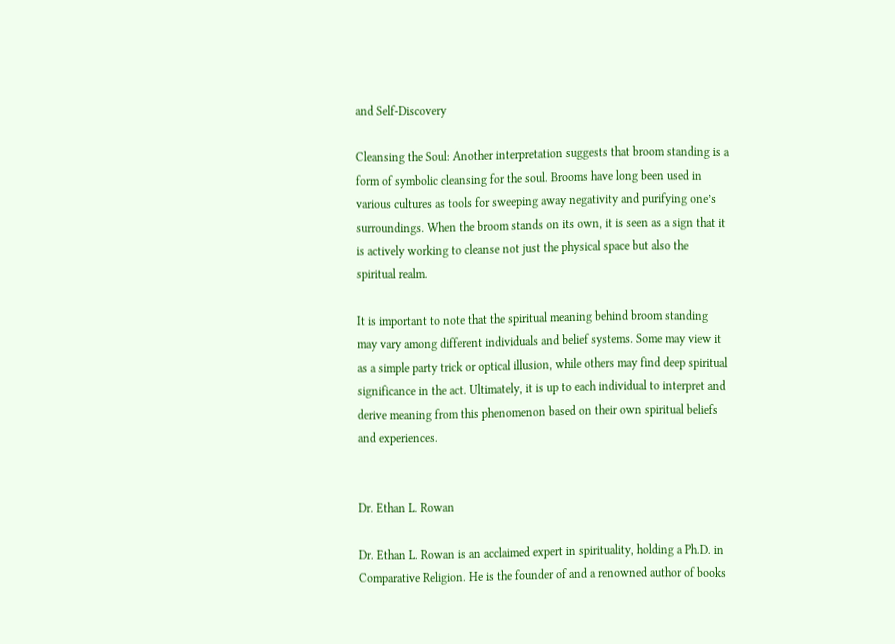and Self-Discovery

Cleansing the Soul: Another interpretation suggests that broom standing is a form of symbolic cleansing for the soul. Brooms have long been used in various cultures as tools for sweeping away negativity and purifying one’s surroundings. When the broom stands on its own, it is seen as a sign that it is actively working to cleanse not just the physical space but also the spiritual realm.

It is important to note that the spiritual meaning behind broom standing may vary among different individuals and belief systems. Some may view it as a simple party trick or optical illusion, while others may find deep spiritual significance in the act. Ultimately, it is up to each individual to interpret and derive meaning from this phenomenon based on their own spiritual beliefs and experiences.


Dr. Ethan L. Rowan

Dr. Ethan L. Rowan is an acclaimed expert in spirituality, holding a Ph.D. in Comparative Religion. He is the founder of and a renowned author of books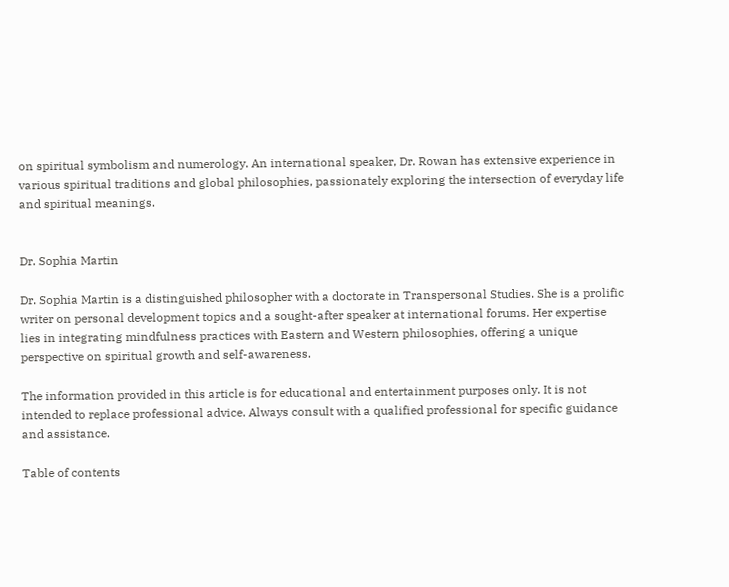on spiritual symbolism and numerology. An international speaker, Dr. Rowan has extensive experience in various spiritual traditions and global philosophies, passionately exploring the intersection of everyday life and spiritual meanings.


Dr. Sophia Martin

Dr. Sophia Martin is a distinguished philosopher with a doctorate in Transpersonal Studies. She is a prolific writer on personal development topics and a sought-after speaker at international forums. Her expertise lies in integrating mindfulness practices with Eastern and Western philosophies, offering a unique perspective on spiritual growth and self-awareness.

The information provided in this article is for educational and entertainment purposes only. It is not intended to replace professional advice. Always consult with a qualified professional for specific guidance and assistance.

Table of contents